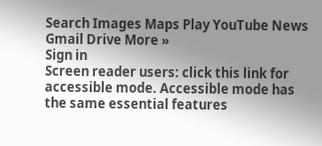Search Images Maps Play YouTube News Gmail Drive More »
Sign in
Screen reader users: click this link for accessible mode. Accessible mode has the same essential features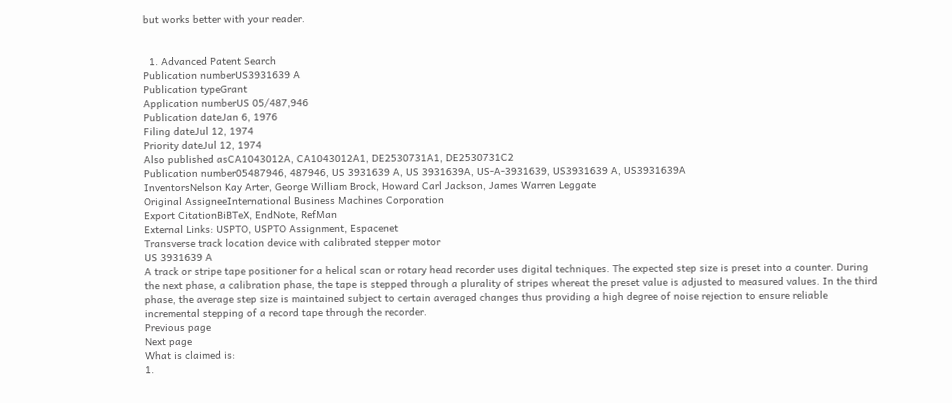but works better with your reader.


  1. Advanced Patent Search
Publication numberUS3931639 A
Publication typeGrant
Application numberUS 05/487,946
Publication dateJan 6, 1976
Filing dateJul 12, 1974
Priority dateJul 12, 1974
Also published asCA1043012A, CA1043012A1, DE2530731A1, DE2530731C2
Publication number05487946, 487946, US 3931639 A, US 3931639A, US-A-3931639, US3931639 A, US3931639A
InventorsNelson Kay Arter, George William Brock, Howard Carl Jackson, James Warren Leggate
Original AssigneeInternational Business Machines Corporation
Export CitationBiBTeX, EndNote, RefMan
External Links: USPTO, USPTO Assignment, Espacenet
Transverse track location device with calibrated stepper motor
US 3931639 A
A track or stripe tape positioner for a helical scan or rotary head recorder uses digital techniques. The expected step size is preset into a counter. During the next phase, a calibration phase, the tape is stepped through a plurality of stripes whereat the preset value is adjusted to measured values. In the third phase, the average step size is maintained subject to certain averaged changes thus providing a high degree of noise rejection to ensure reliable incremental stepping of a record tape through the recorder.
Previous page
Next page
What is claimed is:
1.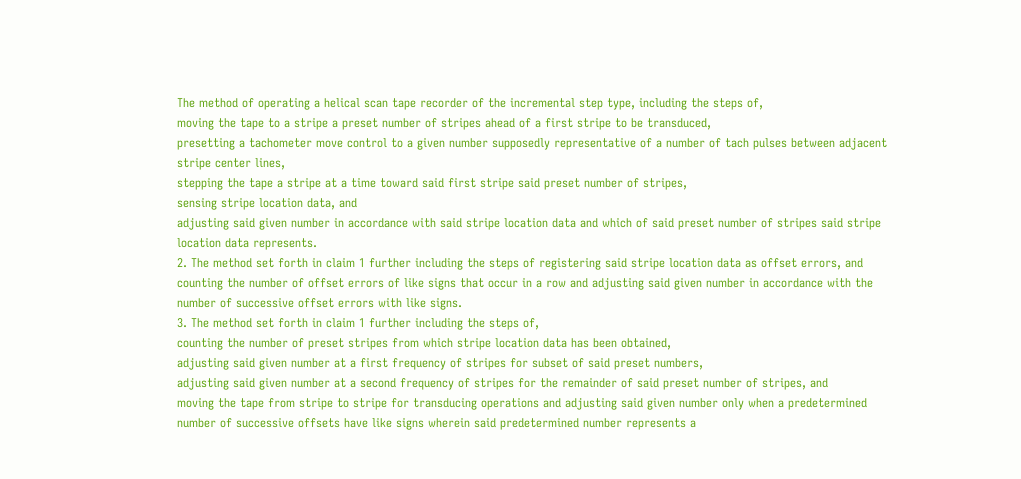The method of operating a helical scan tape recorder of the incremental step type, including the steps of,
moving the tape to a stripe a preset number of stripes ahead of a first stripe to be transduced,
presetting a tachometer move control to a given number supposedly representative of a number of tach pulses between adjacent stripe center lines,
stepping the tape a stripe at a time toward said first stripe said preset number of stripes,
sensing stripe location data, and
adjusting said given number in accordance with said stripe location data and which of said preset number of stripes said stripe location data represents.
2. The method set forth in claim 1 further including the steps of registering said stripe location data as offset errors, and
counting the number of offset errors of like signs that occur in a row and adjusting said given number in accordance with the number of successive offset errors with like signs.
3. The method set forth in claim 1 further including the steps of,
counting the number of preset stripes from which stripe location data has been obtained,
adjusting said given number at a first frequency of stripes for subset of said preset numbers,
adjusting said given number at a second frequency of stripes for the remainder of said preset number of stripes, and
moving the tape from stripe to stripe for transducing operations and adjusting said given number only when a predetermined number of successive offsets have like signs wherein said predetermined number represents a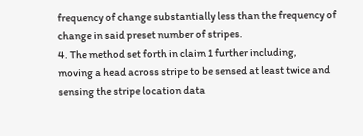frequency of change substantially less than the frequency of change in said preset number of stripes.
4. The method set forth in claim 1 further including,
moving a head across stripe to be sensed at least twice and sensing the stripe location data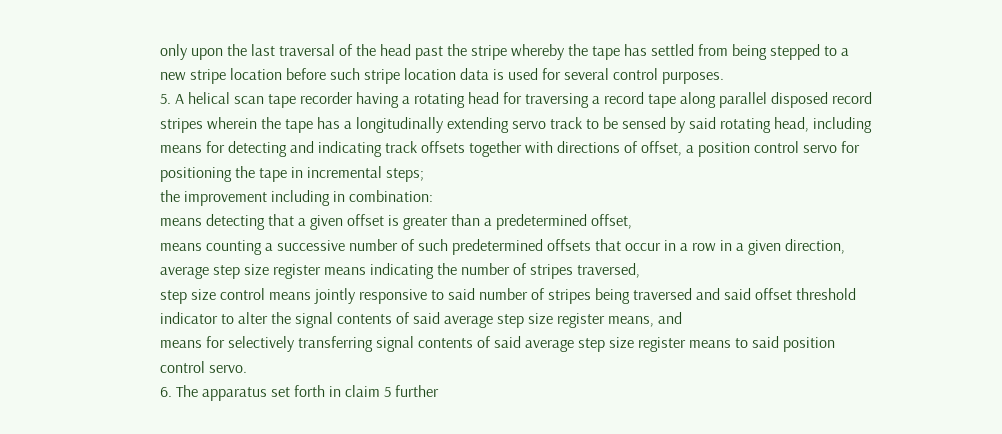only upon the last traversal of the head past the stripe whereby the tape has settled from being stepped to a new stripe location before such stripe location data is used for several control purposes.
5. A helical scan tape recorder having a rotating head for traversing a record tape along parallel disposed record stripes wherein the tape has a longitudinally extending servo track to be sensed by said rotating head, including means for detecting and indicating track offsets together with directions of offset, a position control servo for positioning the tape in incremental steps;
the improvement including in combination:
means detecting that a given offset is greater than a predetermined offset,
means counting a successive number of such predetermined offsets that occur in a row in a given direction,
average step size register means indicating the number of stripes traversed,
step size control means jointly responsive to said number of stripes being traversed and said offset threshold indicator to alter the signal contents of said average step size register means, and
means for selectively transferring signal contents of said average step size register means to said position control servo.
6. The apparatus set forth in claim 5 further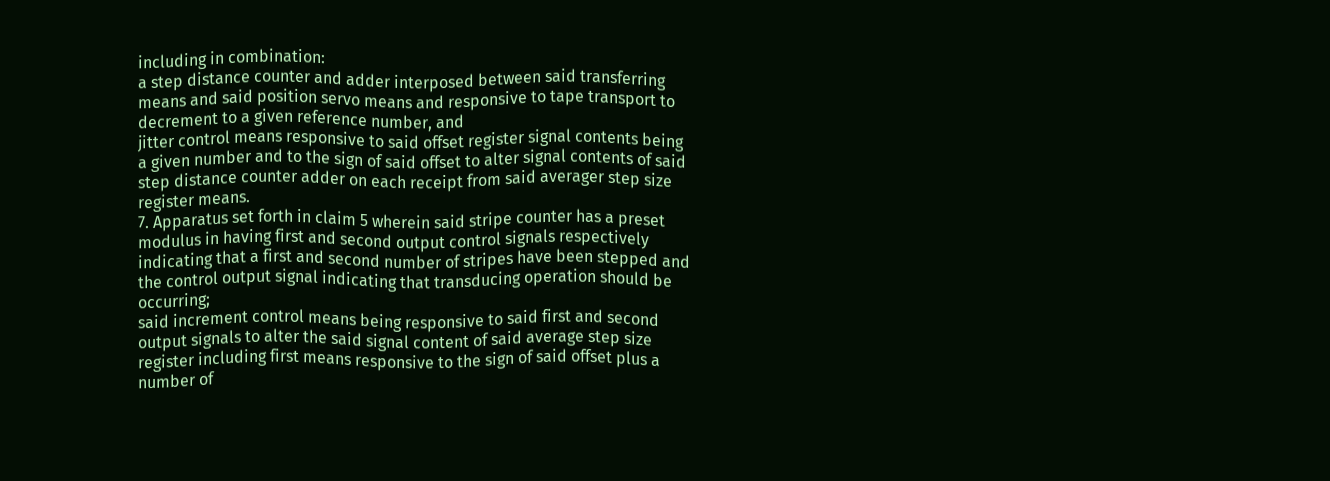including in combination:
a step distance counter and adder interposed between said transferring means and said position servo means and responsive to tape transport to decrement to a given reference number, and
jitter control means responsive to said offset register signal contents being a given number and to the sign of said offset to alter signal contents of said step distance counter adder on each receipt from said averager step size register means.
7. Apparatus set forth in claim 5 wherein said stripe counter has a preset modulus in having first and second output control signals respectively indicating that a first and second number of stripes have been stepped and the control output signal indicating that transducing operation should be occurring;
said increment control means being responsive to said first and second output signals to alter the said signal content of said average step size register including first means responsive to the sign of said offset plus a number of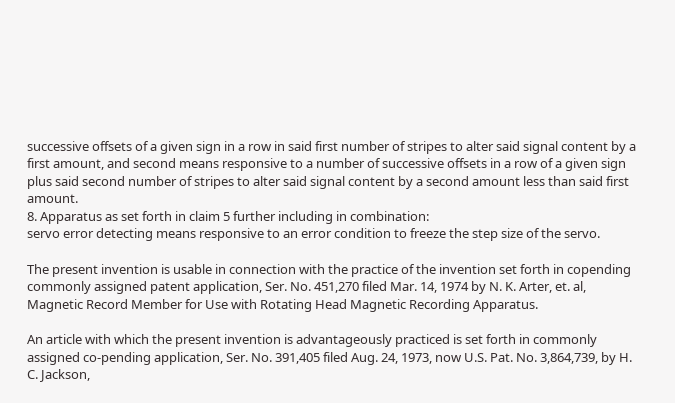successive offsets of a given sign in a row in said first number of stripes to alter said signal content by a first amount, and second means responsive to a number of successive offsets in a row of a given sign plus said second number of stripes to alter said signal content by a second amount less than said first amount.
8. Apparatus as set forth in claim 5 further including in combination:
servo error detecting means responsive to an error condition to freeze the step size of the servo.

The present invention is usable in connection with the practice of the invention set forth in copending commonly assigned patent application, Ser. No. 451,270 filed Mar. 14, 1974 by N. K. Arter, et. al, Magnetic Record Member for Use with Rotating Head Magnetic Recording Apparatus.

An article with which the present invention is advantageously practiced is set forth in commonly assigned co-pending application, Ser. No. 391,405 filed Aug. 24, 1973, now U.S. Pat. No. 3,864,739, by H. C. Jackson,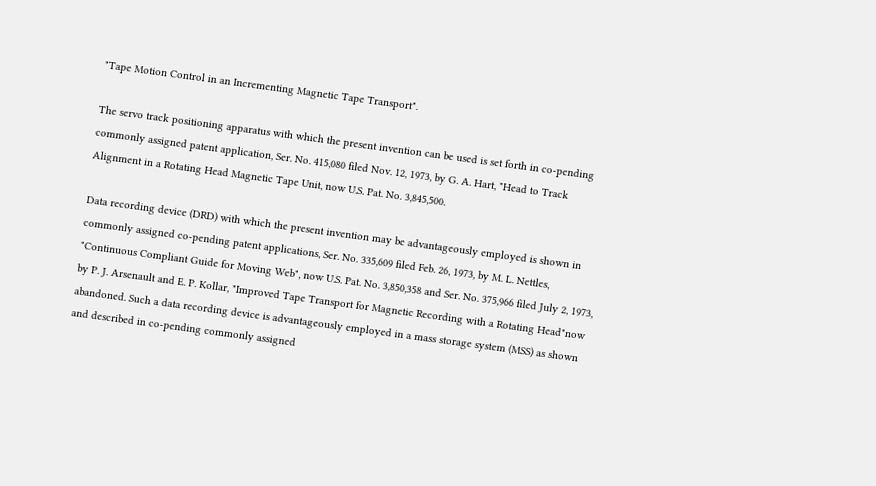"Tape Motion Control in an Incrementing Magnetic Tape Transport".

The servo track positioning apparatus with which the present invention can be used is set forth in co-pending commonly assigned patent application, Ser. No. 415,080 filed Nov. 12, 1973, by G. A. Hart, "Head to Track Alignment in a Rotating Head Magnetic Tape Unit, now U.S. Pat. No. 3,845,500.

Data recording device (DRD) with which the present invention may be advantageously employed is shown in commonly assigned co-pending patent applications, Ser. No. 335,609 filed Feb. 26, 1973, by M. L. Nettles, "Continuous Compliant Guide for Moving Web", now U.S. Pat. No. 3,850,358 and Ser. No. 375,966 filed July 2, 1973, by P. J. Arsenault and E. P. Kollar, "Improved Tape Transport for Magnetic Recording with a Rotating Head"now abandoned. Such a data recording device is advantageously employed in a mass storage system (MSS) as shown and described in co-pending commonly assigned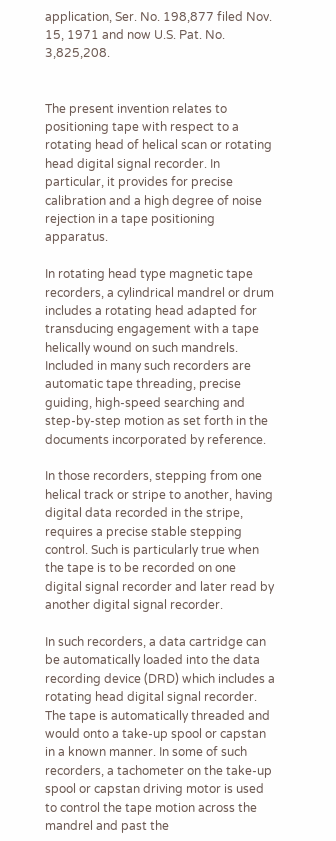application, Ser. No. 198,877 filed Nov. 15, 1971 and now U.S. Pat. No. 3,825,208.


The present invention relates to positioning tape with respect to a rotating head of helical scan or rotating head digital signal recorder. In particular, it provides for precise calibration and a high degree of noise rejection in a tape positioning apparatus.

In rotating head type magnetic tape recorders, a cylindrical mandrel or drum includes a rotating head adapted for transducing engagement with a tape helically wound on such mandrels. Included in many such recorders are automatic tape threading, precise guiding, high-speed searching and step-by-step motion as set forth in the documents incorporated by reference.

In those recorders, stepping from one helical track or stripe to another, having digital data recorded in the stripe, requires a precise stable stepping control. Such is particularly true when the tape is to be recorded on one digital signal recorder and later read by another digital signal recorder.

In such recorders, a data cartridge can be automatically loaded into the data recording device (DRD) which includes a rotating head digital signal recorder. The tape is automatically threaded and would onto a take-up spool or capstan in a known manner. In some of such recorders, a tachometer on the take-up spool or capstan driving motor is used to control the tape motion across the mandrel and past the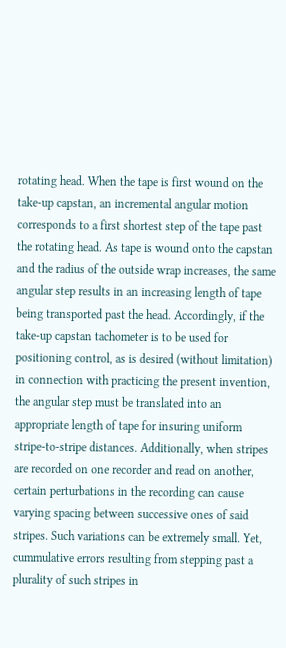rotating head. When the tape is first wound on the take-up capstan, an incremental angular motion corresponds to a first shortest step of the tape past the rotating head. As tape is wound onto the capstan and the radius of the outside wrap increases, the same angular step results in an increasing length of tape being transported past the head. Accordingly, if the take-up capstan tachometer is to be used for positioning control, as is desired (without limitation) in connection with practicing the present invention, the angular step must be translated into an appropriate length of tape for insuring uniform stripe-to-stripe distances. Additionally, when stripes are recorded on one recorder and read on another, certain perturbations in the recording can cause varying spacing between successive ones of said stripes. Such variations can be extremely small. Yet, cummulative errors resulting from stepping past a plurality of such stripes in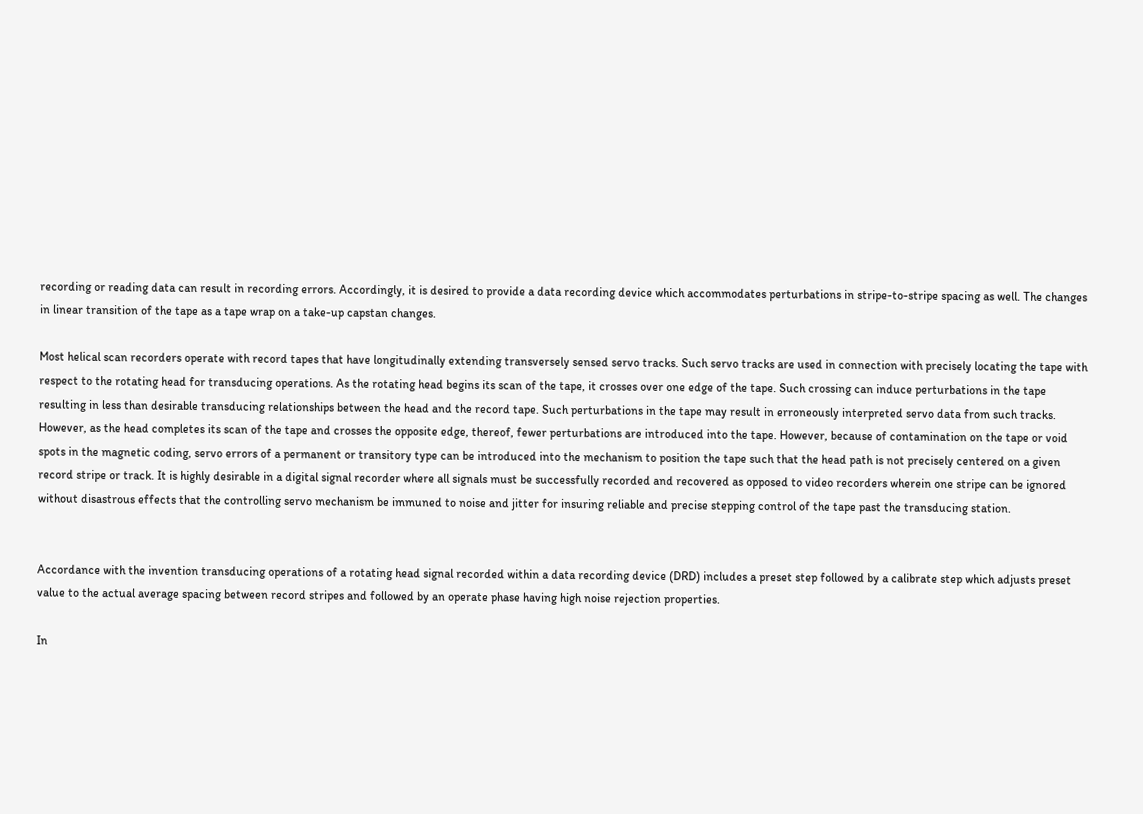recording or reading data can result in recording errors. Accordingly, it is desired to provide a data recording device which accommodates perturbations in stripe-to-stripe spacing as well. The changes in linear transition of the tape as a tape wrap on a take-up capstan changes.

Most helical scan recorders operate with record tapes that have longitudinally extending transversely sensed servo tracks. Such servo tracks are used in connection with precisely locating the tape with respect to the rotating head for transducing operations. As the rotating head begins its scan of the tape, it crosses over one edge of the tape. Such crossing can induce perturbations in the tape resulting in less than desirable transducing relationships between the head and the record tape. Such perturbations in the tape may result in erroneously interpreted servo data from such tracks. However, as the head completes its scan of the tape and crosses the opposite edge, thereof, fewer perturbations are introduced into the tape. However, because of contamination on the tape or void spots in the magnetic coding, servo errors of a permanent or transitory type can be introduced into the mechanism to position the tape such that the head path is not precisely centered on a given record stripe or track. It is highly desirable in a digital signal recorder where all signals must be successfully recorded and recovered as opposed to video recorders wherein one stripe can be ignored without disastrous effects that the controlling servo mechanism be immuned to noise and jitter for insuring reliable and precise stepping control of the tape past the transducing station.


Accordance with the invention transducing operations of a rotating head signal recorded within a data recording device (DRD) includes a preset step followed by a calibrate step which adjusts preset value to the actual average spacing between record stripes and followed by an operate phase having high noise rejection properties.

In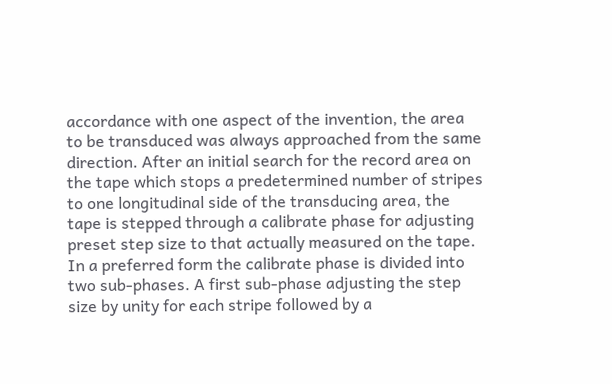accordance with one aspect of the invention, the area to be transduced was always approached from the same direction. After an initial search for the record area on the tape which stops a predetermined number of stripes to one longitudinal side of the transducing area, the tape is stepped through a calibrate phase for adjusting preset step size to that actually measured on the tape. In a preferred form the calibrate phase is divided into two sub-phases. A first sub-phase adjusting the step size by unity for each stripe followed by a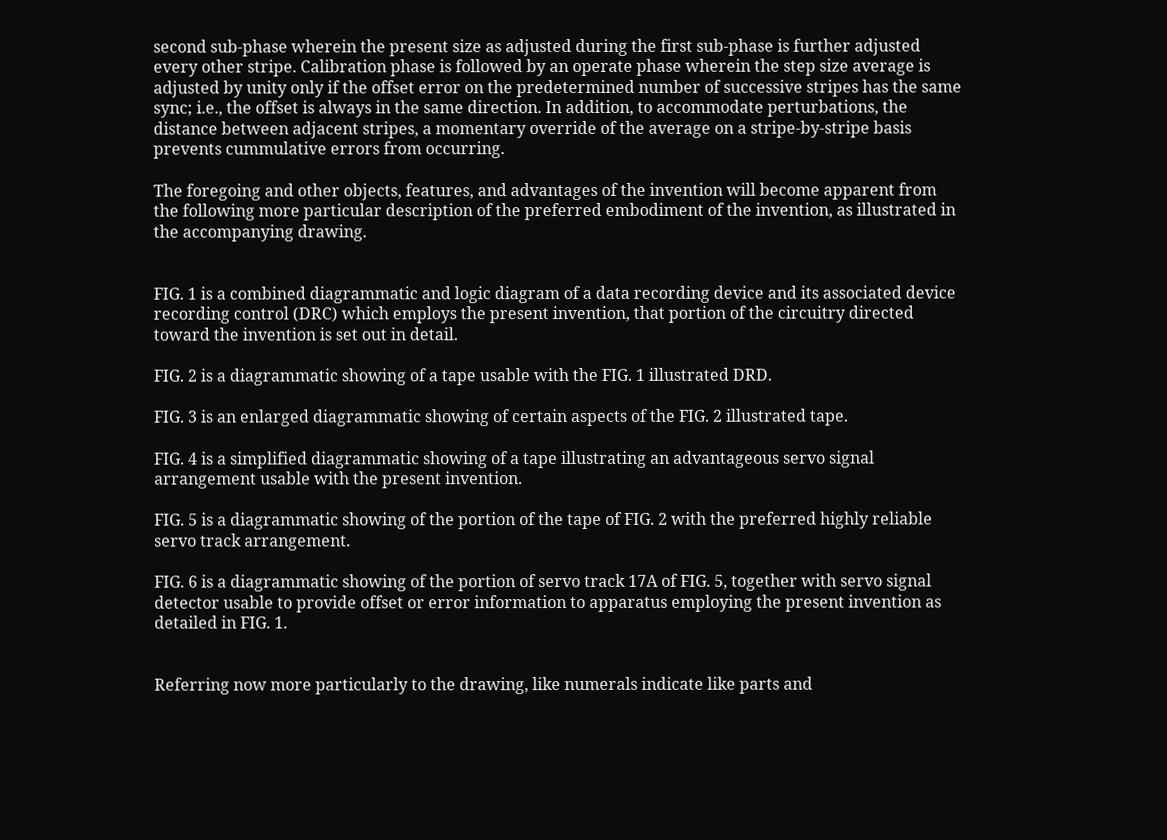second sub-phase wherein the present size as adjusted during the first sub-phase is further adjusted every other stripe. Calibration phase is followed by an operate phase wherein the step size average is adjusted by unity only if the offset error on the predetermined number of successive stripes has the same sync; i.e., the offset is always in the same direction. In addition, to accommodate perturbations, the distance between adjacent stripes, a momentary override of the average on a stripe-by-stripe basis prevents cummulative errors from occurring.

The foregoing and other objects, features, and advantages of the invention will become apparent from the following more particular description of the preferred embodiment of the invention, as illustrated in the accompanying drawing.


FIG. 1 is a combined diagrammatic and logic diagram of a data recording device and its associated device recording control (DRC) which employs the present invention, that portion of the circuitry directed toward the invention is set out in detail.

FIG. 2 is a diagrammatic showing of a tape usable with the FIG. 1 illustrated DRD.

FIG. 3 is an enlarged diagrammatic showing of certain aspects of the FIG. 2 illustrated tape.

FIG. 4 is a simplified diagrammatic showing of a tape illustrating an advantageous servo signal arrangement usable with the present invention.

FIG. 5 is a diagrammatic showing of the portion of the tape of FIG. 2 with the preferred highly reliable servo track arrangement.

FIG. 6 is a diagrammatic showing of the portion of servo track 17A of FIG. 5, together with servo signal detector usable to provide offset or error information to apparatus employing the present invention as detailed in FIG. 1.


Referring now more particularly to the drawing, like numerals indicate like parts and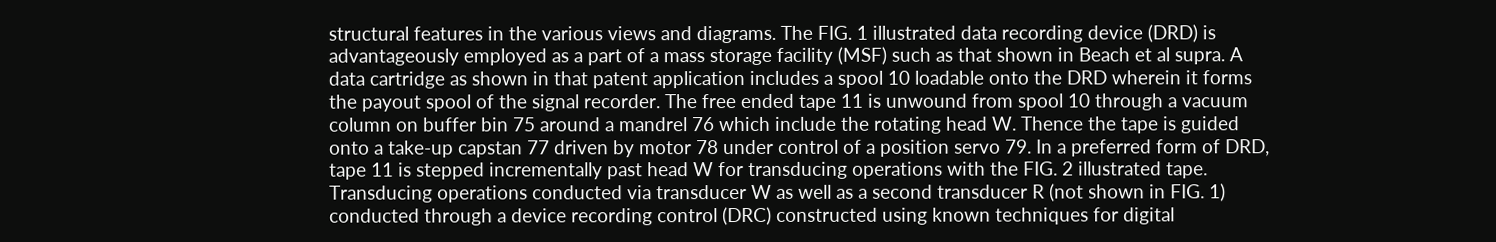structural features in the various views and diagrams. The FIG. 1 illustrated data recording device (DRD) is advantageously employed as a part of a mass storage facility (MSF) such as that shown in Beach et al supra. A data cartridge as shown in that patent application includes a spool 10 loadable onto the DRD wherein it forms the payout spool of the signal recorder. The free ended tape 11 is unwound from spool 10 through a vacuum column on buffer bin 75 around a mandrel 76 which include the rotating head W. Thence the tape is guided onto a take-up capstan 77 driven by motor 78 under control of a position servo 79. In a preferred form of DRD, tape 11 is stepped incrementally past head W for transducing operations with the FIG. 2 illustrated tape. Transducing operations conducted via transducer W as well as a second transducer R (not shown in FIG. 1) conducted through a device recording control (DRC) constructed using known techniques for digital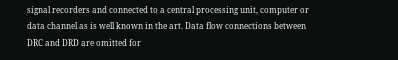signal recorders and connected to a central processing unit, computer or data channel as is well known in the art. Data flow connections between DRC and DRD are omitted for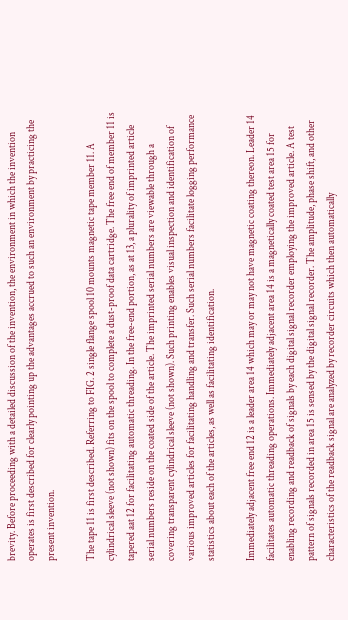brevity. Before proceeding with a detailed discussion of the invention, the environment in which the invention operates is first described for clearly pointing up the advantages accrued to such an environment by practicing the present invention.

The tape 11 is first described. Referring to FIG. 2 single flange spool 10 mounts magnetic tape member 11. A cylindrical sleeve (not shown) fits on the spool to complete a dust-proof data cartridge. The free end of member 11 is tapered aat 12 for facilitating automatic threading. In the free-end portion, as at 13, a plurality of imprinted article serial numbers reside on the coated side of the article. The imprinted serial numbers are viewable through a covering transparent cylindrical sleeve (not shown). Such printing enables visual inspection and identification of various improved articles for facilitating handling and transfer. Such serial numbers facilitate logging performance statistics about each of the articles, as well as facilitating identification.

Immediately adjacent free end 12 is a leader area 14 which may or may not have magnetic coating thereon. Leader 14 facilitates automatic threading operations. Immediately adjacent area 14 is a magnetically coated test area 15 for enabling recording and readback of signals by each digital signal recorder employing the improved article. A test pattern of signals recorded in area 15 is sensed by the digital signal recorder. The amplitude, phase shift, and other characteristics of the readback signal are analyzed by recorder circuits which then automatically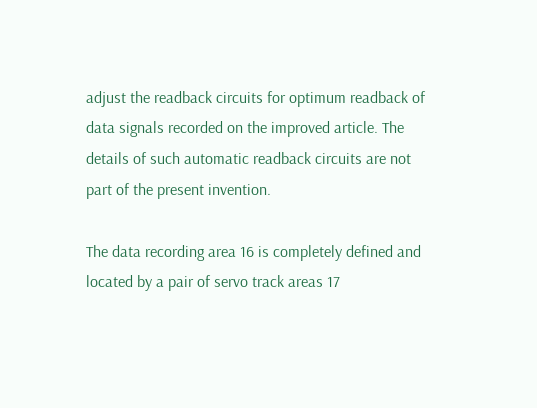adjust the readback circuits for optimum readback of data signals recorded on the improved article. The details of such automatic readback circuits are not part of the present invention.

The data recording area 16 is completely defined and located by a pair of servo track areas 17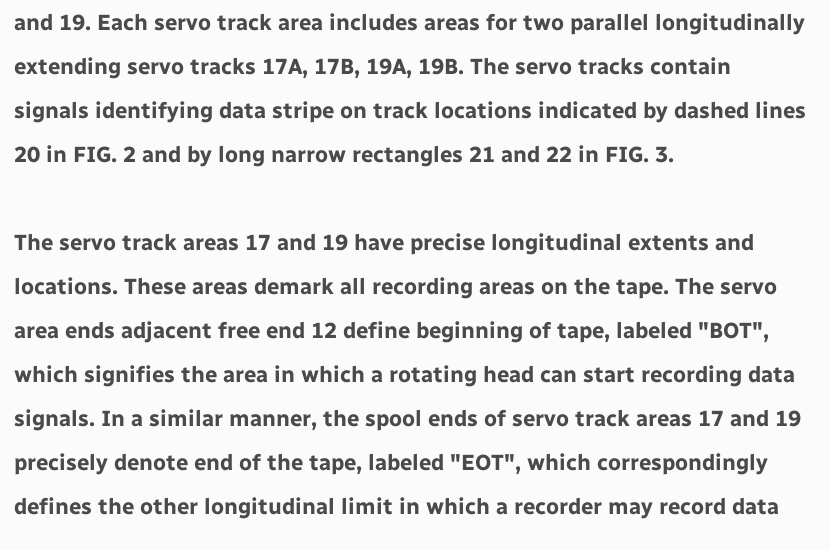and 19. Each servo track area includes areas for two parallel longitudinally extending servo tracks 17A, 17B, 19A, 19B. The servo tracks contain signals identifying data stripe on track locations indicated by dashed lines 20 in FIG. 2 and by long narrow rectangles 21 and 22 in FIG. 3.

The servo track areas 17 and 19 have precise longitudinal extents and locations. These areas demark all recording areas on the tape. The servo area ends adjacent free end 12 define beginning of tape, labeled "BOT", which signifies the area in which a rotating head can start recording data signals. In a similar manner, the spool ends of servo track areas 17 and 19 precisely denote end of the tape, labeled "EOT", which correspondingly defines the other longitudinal limit in which a recorder may record data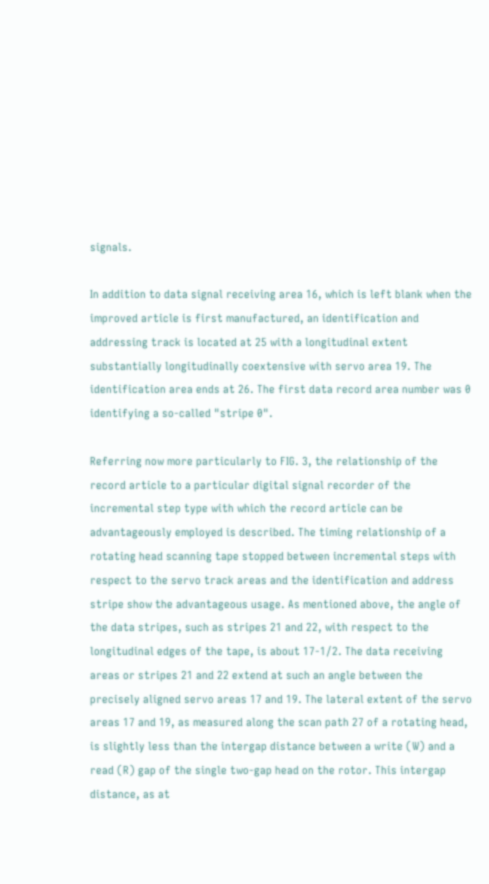signals.

In addition to data signal receiving area 16, which is left blank when the improved article is first manufactured, an identification and addressing track is located at 25 with a longitudinal extent substantially longitudinally coextensive with servo area 19. The identification area ends at 26. The first data record area number was 0 identifying a so-called "stripe 0".

Referring now more particularly to FIG. 3, the relationship of the record article to a particular digital signal recorder of the incremental step type with which the record article can be advantageously employed is described. The timing relationship of a rotating head scanning tape stopped between incremental steps with respect to the servo track areas and the identification and address stripe show the advantageous usage. As mentioned above, the angle of the data stripes, such as stripes 21 and 22, with respect to the longitudinal edges of the tape, is about 17-1/2. The data receiving areas or stripes 21 and 22 extend at such an angle between the precisely aligned servo areas 17 and 19. The lateral extent of the servo areas 17 and 19, as measured along the scan path 27 of a rotating head, is slightly less than the intergap distance between a write (W) and a read (R) gap of the single two-gap head on the rotor. This intergap distance, as at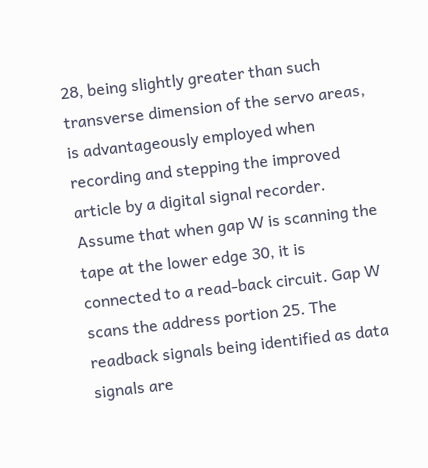28, being slightly greater than such transverse dimension of the servo areas, is advantageously employed when recording and stepping the improved article by a digital signal recorder. Assume that when gap W is scanning the tape at the lower edge 30, it is connected to a read-back circuit. Gap W scans the address portion 25. The readback signals being identified as data signals are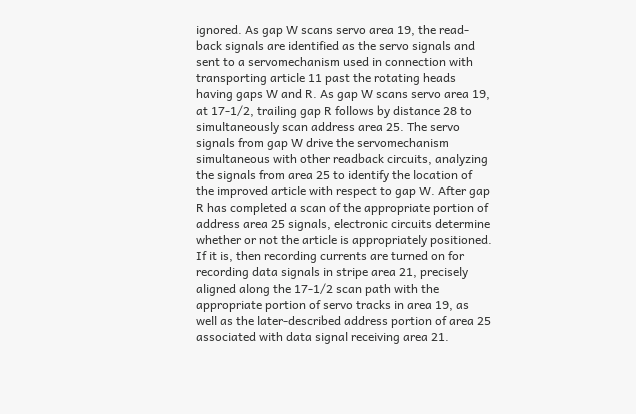ignored. As gap W scans servo area 19, the read-back signals are identified as the servo signals and sent to a servomechanism used in connection with transporting article 11 past the rotating heads having gaps W and R. As gap W scans servo area 19, at 17-1/2, trailing gap R follows by distance 28 to simultaneously scan address area 25. The servo signals from gap W drive the servomechanism simultaneous with other readback circuits, analyzing the signals from area 25 to identify the location of the improved article with respect to gap W. After gap R has completed a scan of the appropriate portion of address area 25 signals, electronic circuits determine whether or not the article is appropriately positioned. If it is, then recording currents are turned on for recording data signals in stripe area 21, precisely aligned along the 17-1/2 scan path with the appropriate portion of servo tracks in area 19, as well as the later-described address portion of area 25 associated with data signal receiving area 21.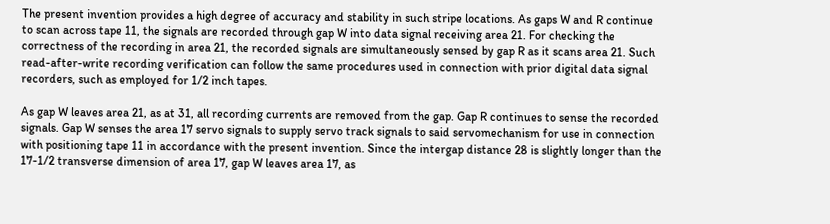The present invention provides a high degree of accuracy and stability in such stripe locations. As gaps W and R continue to scan across tape 11, the signals are recorded through gap W into data signal receiving area 21. For checking the correctness of the recording in area 21, the recorded signals are simultaneously sensed by gap R as it scans area 21. Such read-after-write recording verification can follow the same procedures used in connection with prior digital data signal recorders, such as employed for 1/2 inch tapes.

As gap W leaves area 21, as at 31, all recording currents are removed from the gap. Gap R continues to sense the recorded signals. Gap W senses the area 17 servo signals to supply servo track signals to said servomechanism for use in connection with positioning tape 11 in accordance with the present invention. Since the intergap distance 28 is slightly longer than the 17-1/2 transverse dimension of area 17, gap W leaves area 17, as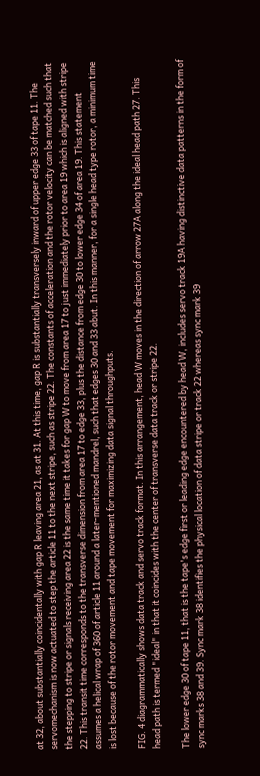at 32, about substantially coincidentally with gap R leaving area 21, as at 31. At this time, gap R is substantially transversely inward of upper edge 33 of tape 11. The servomechanism is now actuated to step the article 11 to the next stripe, such as stripe 22. The constants of acceleration and the rotor velocity can be matched such that the stepping to stripe or signals receiving area 22 is the same time it takes for gap W to move from area 17 to just immediately prior to area 19 which is aligned with stripe 22. This transit time corresponds to the transverse dimension from area 17 to edge 33, plus the distance from edge 30 to lower edge 34 of area 19. This statement assumes a helical wrap of 360 of article 11 around a later-mentioned mandrel, such that edges 30 and 33 abut. In this manner, for a single head type rotor, a minimum time is lost because of the rotor movement and tape movement for maximizing data signal throughputs.

FIG. 4 diagrammatically shows data track and servo track format. In this arrangement, head W moves in the direction of arrow 27A along the ideal head path 27. This head path is termed "ideal" in that it coincides with the center of transverse data track or stripe 22.

The lower edge 30 of tape 11, that is the tape's edge first or leading edge encountered by head W, includes servo track 19A having distinctive data patterns in the form of sync marks 38 and 39. Sync mark 38 identifies the physical location of data stripe or track 22 whereas sync mark 39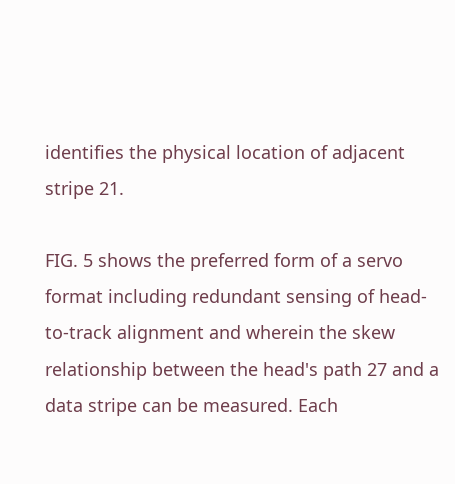identifies the physical location of adjacent stripe 21.

FIG. 5 shows the preferred form of a servo format including redundant sensing of head-to-track alignment and wherein the skew relationship between the head's path 27 and a data stripe can be measured. Each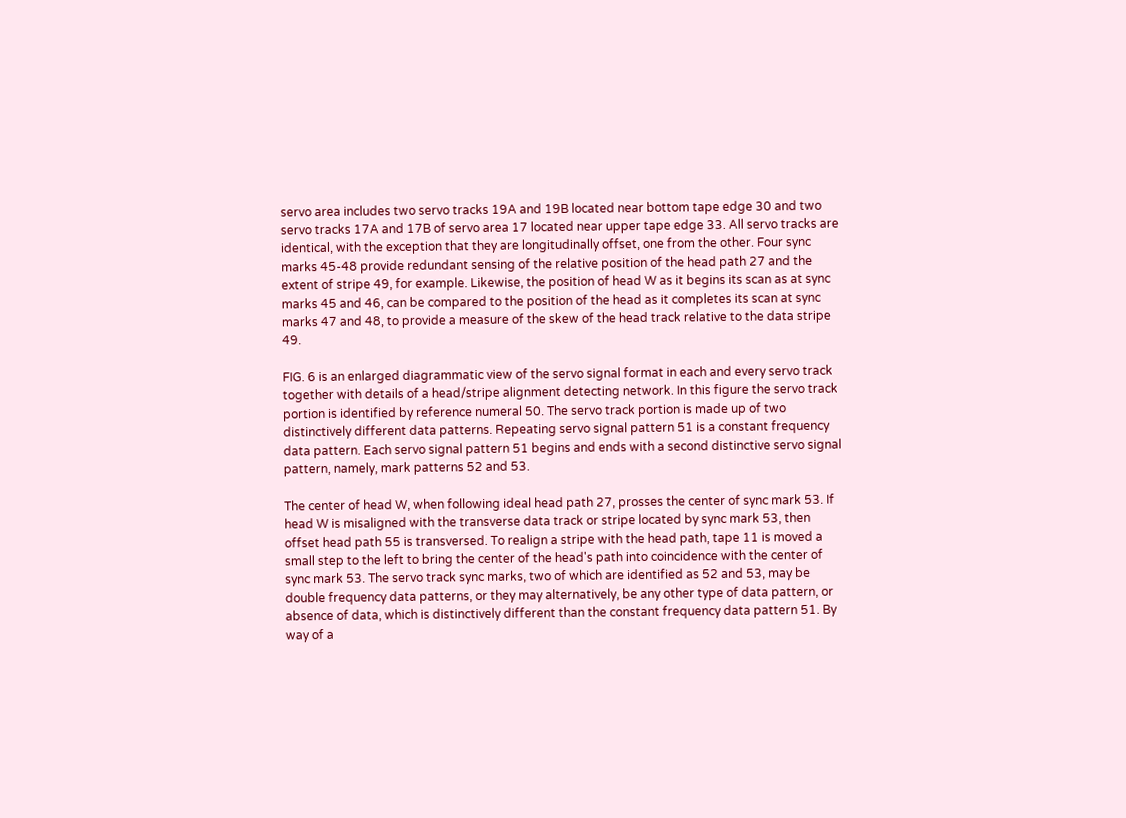servo area includes two servo tracks 19A and 19B located near bottom tape edge 30 and two servo tracks 17A and 17B of servo area 17 located near upper tape edge 33. All servo tracks are identical, with the exception that they are longitudinally offset, one from the other. Four sync marks 45-48 provide redundant sensing of the relative position of the head path 27 and the extent of stripe 49, for example. Likewise, the position of head W as it begins its scan as at sync marks 45 and 46, can be compared to the position of the head as it completes its scan at sync marks 47 and 48, to provide a measure of the skew of the head track relative to the data stripe 49.

FIG. 6 is an enlarged diagrammatic view of the servo signal format in each and every servo track together with details of a head/stripe alignment detecting network. In this figure the servo track portion is identified by reference numeral 50. The servo track portion is made up of two distinctively different data patterns. Repeating servo signal pattern 51 is a constant frequency data pattern. Each servo signal pattern 51 begins and ends with a second distinctive servo signal pattern, namely, mark patterns 52 and 53.

The center of head W, when following ideal head path 27, prosses the center of sync mark 53. If head W is misaligned with the transverse data track or stripe located by sync mark 53, then offset head path 55 is transversed. To realign a stripe with the head path, tape 11 is moved a small step to the left to bring the center of the head's path into coincidence with the center of sync mark 53. The servo track sync marks, two of which are identified as 52 and 53, may be double frequency data patterns, or they may alternatively, be any other type of data pattern, or absence of data, which is distinctively different than the constant frequency data pattern 51. By way of a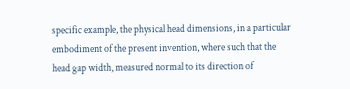specific example, the physical head dimensions, in a particular embodiment of the present invention, where such that the head gap width, measured normal to its direction of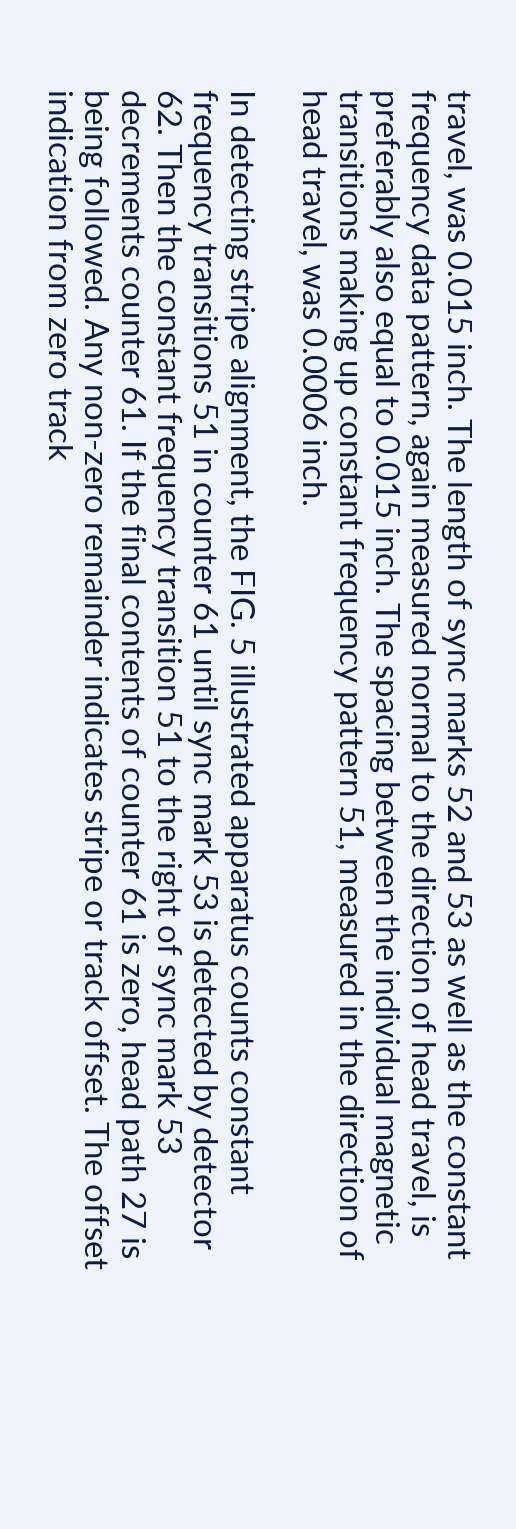travel, was 0.015 inch. The length of sync marks 52 and 53 as well as the constant frequency data pattern, again measured normal to the direction of head travel, is preferably also equal to 0.015 inch. The spacing between the individual magnetic transitions making up constant frequency pattern 51, measured in the direction of head travel, was 0.0006 inch.

In detecting stripe alignment, the FIG. 5 illustrated apparatus counts constant frequency transitions 51 in counter 61 until sync mark 53 is detected by detector 62. Then the constant frequency transition 51 to the right of sync mark 53 decrements counter 61. If the final contents of counter 61 is zero, head path 27 is being followed. Any non-zero remainder indicates stripe or track offset. The offset indication from zero track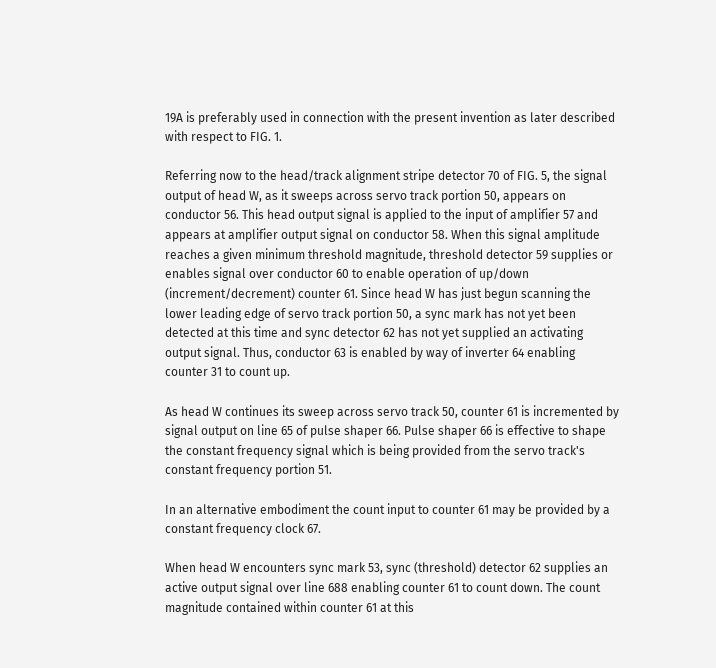19A is preferably used in connection with the present invention as later described with respect to FIG. 1.

Referring now to the head/track alignment stripe detector 70 of FIG. 5, the signal output of head W, as it sweeps across servo track portion 50, appears on conductor 56. This head output signal is applied to the input of amplifier 57 and appears at amplifier output signal on conductor 58. When this signal amplitude reaches a given minimum threshold magnitude, threshold detector 59 supplies or enables signal over conductor 60 to enable operation of up/down (increment/decrement) counter 61. Since head W has just begun scanning the lower leading edge of servo track portion 50, a sync mark has not yet been detected at this time and sync detector 62 has not yet supplied an activating output signal. Thus, conductor 63 is enabled by way of inverter 64 enabling counter 31 to count up.

As head W continues its sweep across servo track 50, counter 61 is incremented by signal output on line 65 of pulse shaper 66. Pulse shaper 66 is effective to shape the constant frequency signal which is being provided from the servo track's constant frequency portion 51.

In an alternative embodiment the count input to counter 61 may be provided by a constant frequency clock 67.

When head W encounters sync mark 53, sync (threshold) detector 62 supplies an active output signal over line 688 enabling counter 61 to count down. The count magnitude contained within counter 61 at this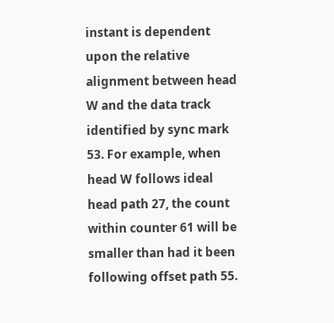instant is dependent upon the relative alignment between head W and the data track identified by sync mark 53. For example, when head W follows ideal head path 27, the count within counter 61 will be smaller than had it been following offset path 55.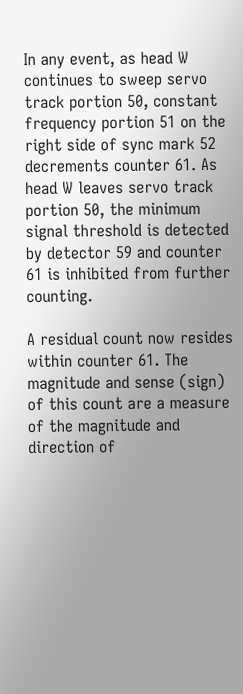In any event, as head W continues to sweep servo track portion 50, constant frequency portion 51 on the right side of sync mark 52 decrements counter 61. As head W leaves servo track portion 50, the minimum signal threshold is detected by detector 59 and counter 61 is inhibited from further counting.

A residual count now resides within counter 61. The magnitude and sense (sign) of this count are a measure of the magnitude and direction of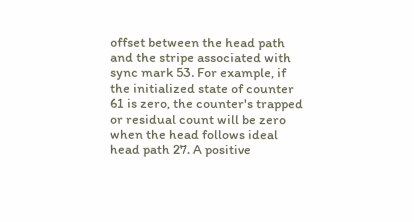offset between the head path and the stripe associated with sync mark 53. For example, if the initialized state of counter 61 is zero, the counter's trapped or residual count will be zero when the head follows ideal head path 27. A positive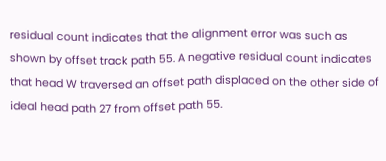residual count indicates that the alignment error was such as shown by offset track path 55. A negative residual count indicates that head W traversed an offset path displaced on the other side of ideal head path 27 from offset path 55.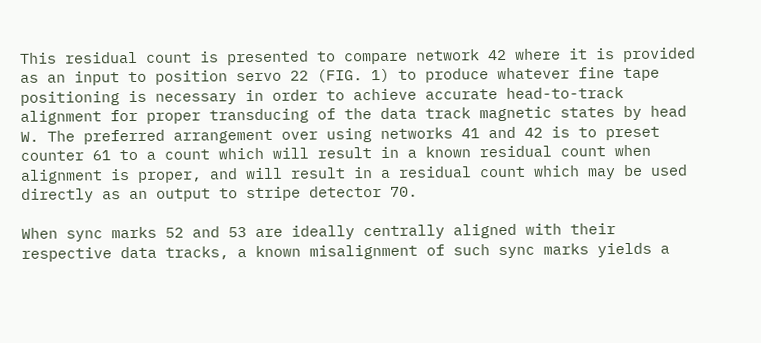This residual count is presented to compare network 42 where it is provided as an input to position servo 22 (FIG. 1) to produce whatever fine tape positioning is necessary in order to achieve accurate head-to-track alignment for proper transducing of the data track magnetic states by head W. The preferred arrangement over using networks 41 and 42 is to preset counter 61 to a count which will result in a known residual count when alignment is proper, and will result in a residual count which may be used directly as an output to stripe detector 70.

When sync marks 52 and 53 are ideally centrally aligned with their respective data tracks, a known misalignment of such sync marks yields a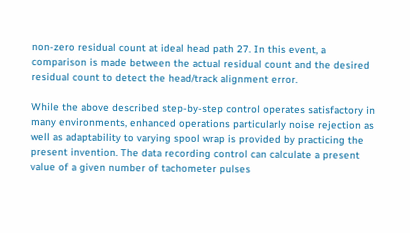non-zero residual count at ideal head path 27. In this event, a comparison is made between the actual residual count and the desired residual count to detect the head/track alignment error.

While the above described step-by-step control operates satisfactory in many environments, enhanced operations particularly noise rejection as well as adaptability to varying spool wrap is provided by practicing the present invention. The data recording control can calculate a present value of a given number of tachometer pulses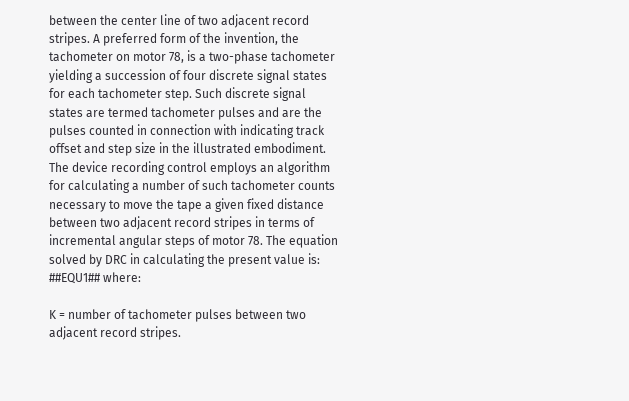between the center line of two adjacent record stripes. A preferred form of the invention, the tachometer on motor 78, is a two-phase tachometer yielding a succession of four discrete signal states for each tachometer step. Such discrete signal states are termed tachometer pulses and are the pulses counted in connection with indicating track offset and step size in the illustrated embodiment. The device recording control employs an algorithm for calculating a number of such tachometer counts necessary to move the tape a given fixed distance between two adjacent record stripes in terms of incremental angular steps of motor 78. The equation solved by DRC in calculating the present value is: ##EQU1## where:

K = number of tachometer pulses between two adjacent record stripes.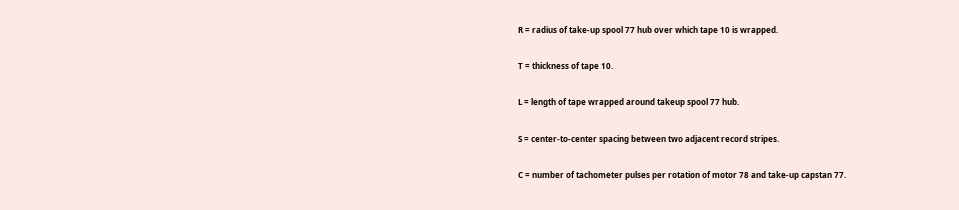R = radius of take-up spool 77 hub over which tape 10 is wrapped.

T = thickness of tape 10.

L = length of tape wrapped around takeup spool 77 hub.

S = center-to-center spacing between two adjacent record stripes.

C = number of tachometer pulses per rotation of motor 78 and take-up capstan 77.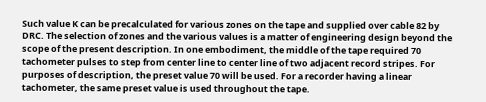Such value K can be precalculated for various zones on the tape and supplied over cable 82 by DRC. The selection of zones and the various values is a matter of engineering design beyond the scope of the present description. In one embodiment, the middle of the tape required 70 tachometer pulses to step from center line to center line of two adjacent record stripes. For purposes of description, the preset value 70 will be used. For a recorder having a linear tachometer, the same preset value is used throughout the tape.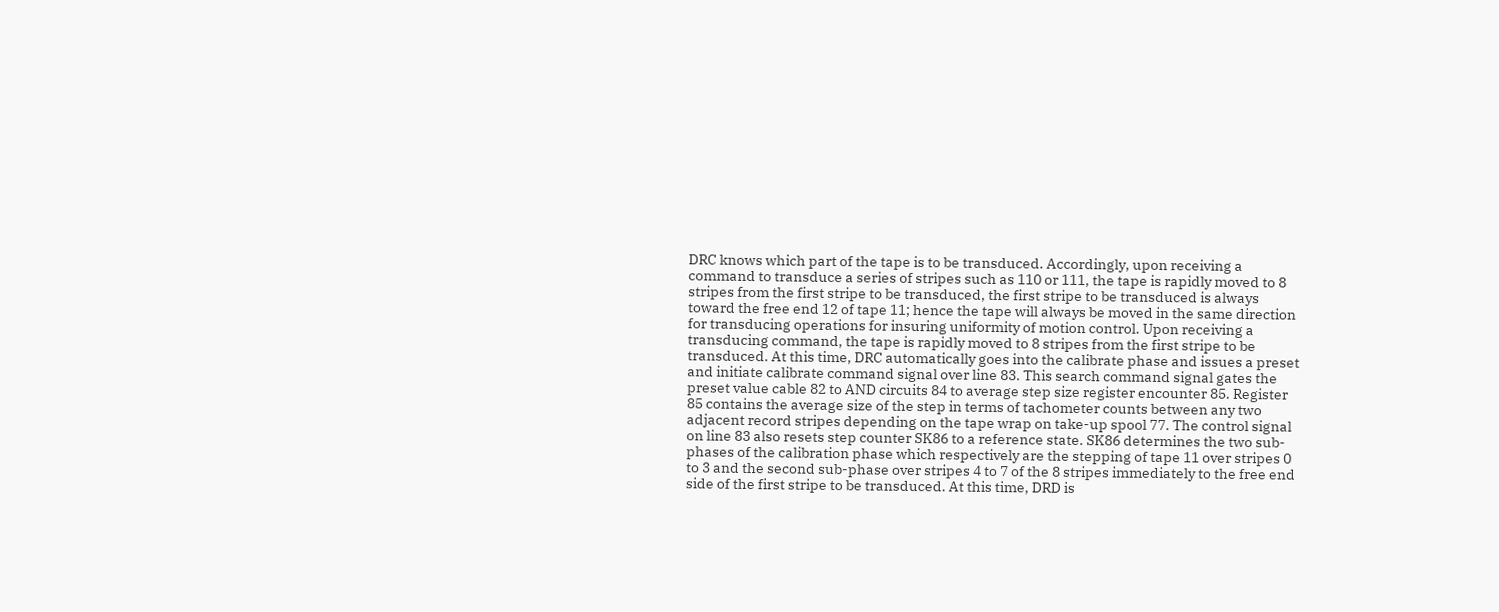DRC knows which part of the tape is to be transduced. Accordingly, upon receiving a command to transduce a series of stripes such as 110 or 111, the tape is rapidly moved to 8 stripes from the first stripe to be transduced, the first stripe to be transduced is always toward the free end 12 of tape 11; hence the tape will always be moved in the same direction for transducing operations for insuring uniformity of motion control. Upon receiving a transducing command, the tape is rapidly moved to 8 stripes from the first stripe to be transduced. At this time, DRC automatically goes into the calibrate phase and issues a preset and initiate calibrate command signal over line 83. This search command signal gates the preset value cable 82 to AND circuits 84 to average step size register encounter 85. Register 85 contains the average size of the step in terms of tachometer counts between any two adjacent record stripes depending on the tape wrap on take-up spool 77. The control signal on line 83 also resets step counter SK86 to a reference state. SK86 determines the two sub-phases of the calibration phase which respectively are the stepping of tape 11 over stripes 0 to 3 and the second sub-phase over stripes 4 to 7 of the 8 stripes immediately to the free end side of the first stripe to be transduced. At this time, DRD is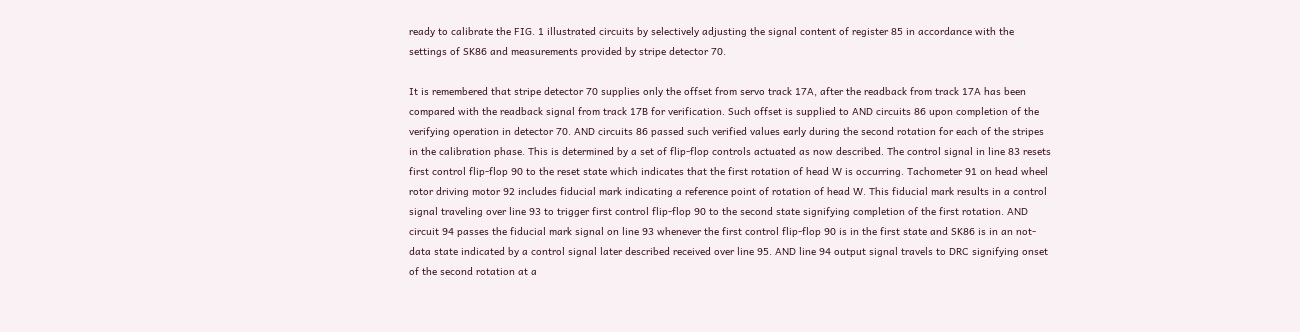ready to calibrate the FIG. 1 illustrated circuits by selectively adjusting the signal content of register 85 in accordance with the settings of SK86 and measurements provided by stripe detector 70.

It is remembered that stripe detector 70 supplies only the offset from servo track 17A, after the readback from track 17A has been compared with the readback signal from track 17B for verification. Such offset is supplied to AND circuits 86 upon completion of the verifying operation in detector 70. AND circuits 86 passed such verified values early during the second rotation for each of the stripes in the calibration phase. This is determined by a set of flip-flop controls actuated as now described. The control signal in line 83 resets first control flip-flop 90 to the reset state which indicates that the first rotation of head W is occurring. Tachometer 91 on head wheel rotor driving motor 92 includes fiducial mark indicating a reference point of rotation of head W. This fiducial mark results in a control signal traveling over line 93 to trigger first control flip-flop 90 to the second state signifying completion of the first rotation. AND circuit 94 passes the fiducial mark signal on line 93 whenever the first control flip-flop 90 is in the first state and SK86 is in an not-data state indicated by a control signal later described received over line 95. AND line 94 output signal travels to DRC signifying onset of the second rotation at a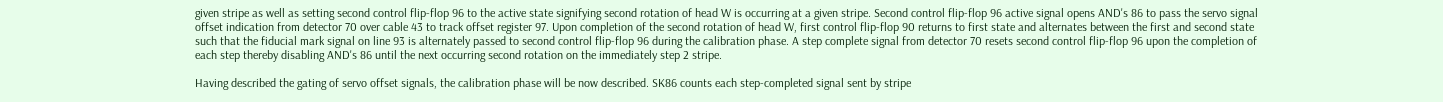given stripe as well as setting second control flip-flop 96 to the active state signifying second rotation of head W is occurring at a given stripe. Second control flip-flop 96 active signal opens AND's 86 to pass the servo signal offset indication from detector 70 over cable 43 to track offset register 97. Upon completion of the second rotation of head W, first control flip-flop 90 returns to first state and alternates between the first and second state such that the fiducial mark signal on line 93 is alternately passed to second control flip-flop 96 during the calibration phase. A step complete signal from detector 70 resets second control flip-flop 96 upon the completion of each step thereby disabling AND's 86 until the next occurring second rotation on the immediately step 2 stripe.

Having described the gating of servo offset signals, the calibration phase will be now described. SK86 counts each step-completed signal sent by stripe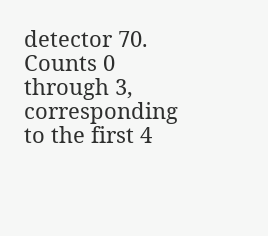detector 70. Counts 0 through 3, corresponding to the first 4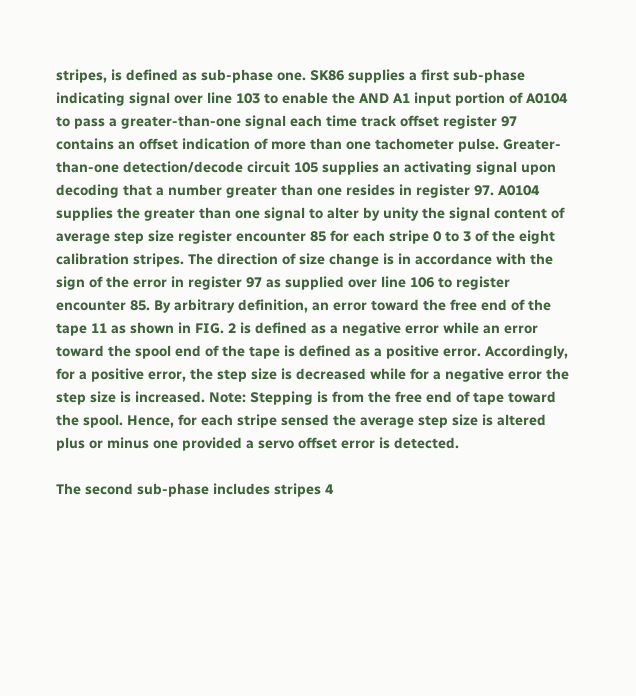stripes, is defined as sub-phase one. SK86 supplies a first sub-phase indicating signal over line 103 to enable the AND A1 input portion of A0104 to pass a greater-than-one signal each time track offset register 97 contains an offset indication of more than one tachometer pulse. Greater-than-one detection/decode circuit 105 supplies an activating signal upon decoding that a number greater than one resides in register 97. A0104 supplies the greater than one signal to alter by unity the signal content of average step size register encounter 85 for each stripe 0 to 3 of the eight calibration stripes. The direction of size change is in accordance with the sign of the error in register 97 as supplied over line 106 to register encounter 85. By arbitrary definition, an error toward the free end of the tape 11 as shown in FIG. 2 is defined as a negative error while an error toward the spool end of the tape is defined as a positive error. Accordingly, for a positive error, the step size is decreased while for a negative error the step size is increased. Note: Stepping is from the free end of tape toward the spool. Hence, for each stripe sensed the average step size is altered plus or minus one provided a servo offset error is detected.

The second sub-phase includes stripes 4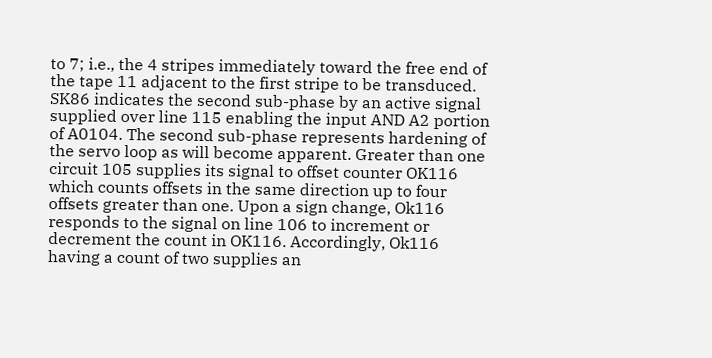to 7; i.e., the 4 stripes immediately toward the free end of the tape 11 adjacent to the first stripe to be transduced. SK86 indicates the second sub-phase by an active signal supplied over line 115 enabling the input AND A2 portion of A0104. The second sub-phase represents hardening of the servo loop as will become apparent. Greater than one circuit 105 supplies its signal to offset counter OK116 which counts offsets in the same direction up to four offsets greater than one. Upon a sign change, Ok116 responds to the signal on line 106 to increment or decrement the count in OK116. Accordingly, Ok116 having a count of two supplies an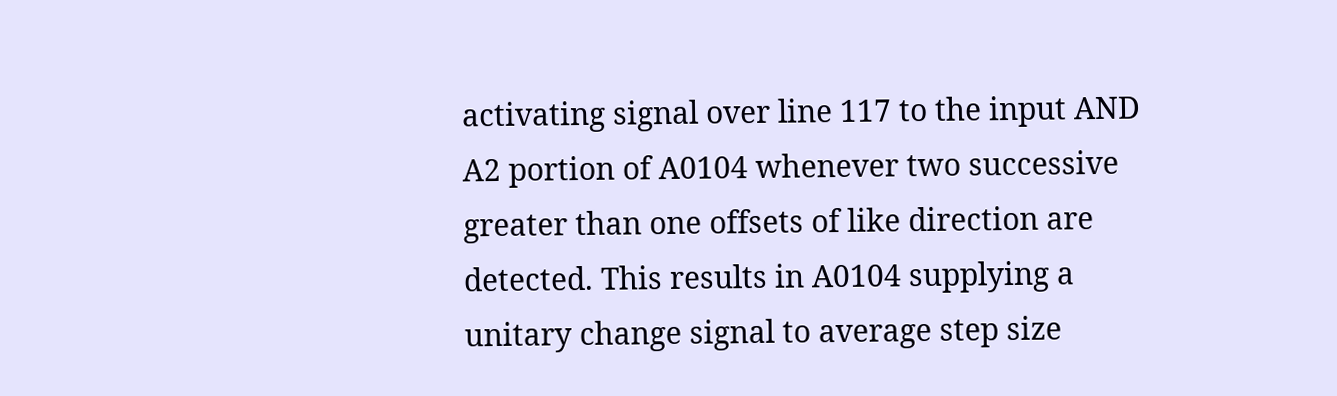activating signal over line 117 to the input AND A2 portion of A0104 whenever two successive greater than one offsets of like direction are detected. This results in A0104 supplying a unitary change signal to average step size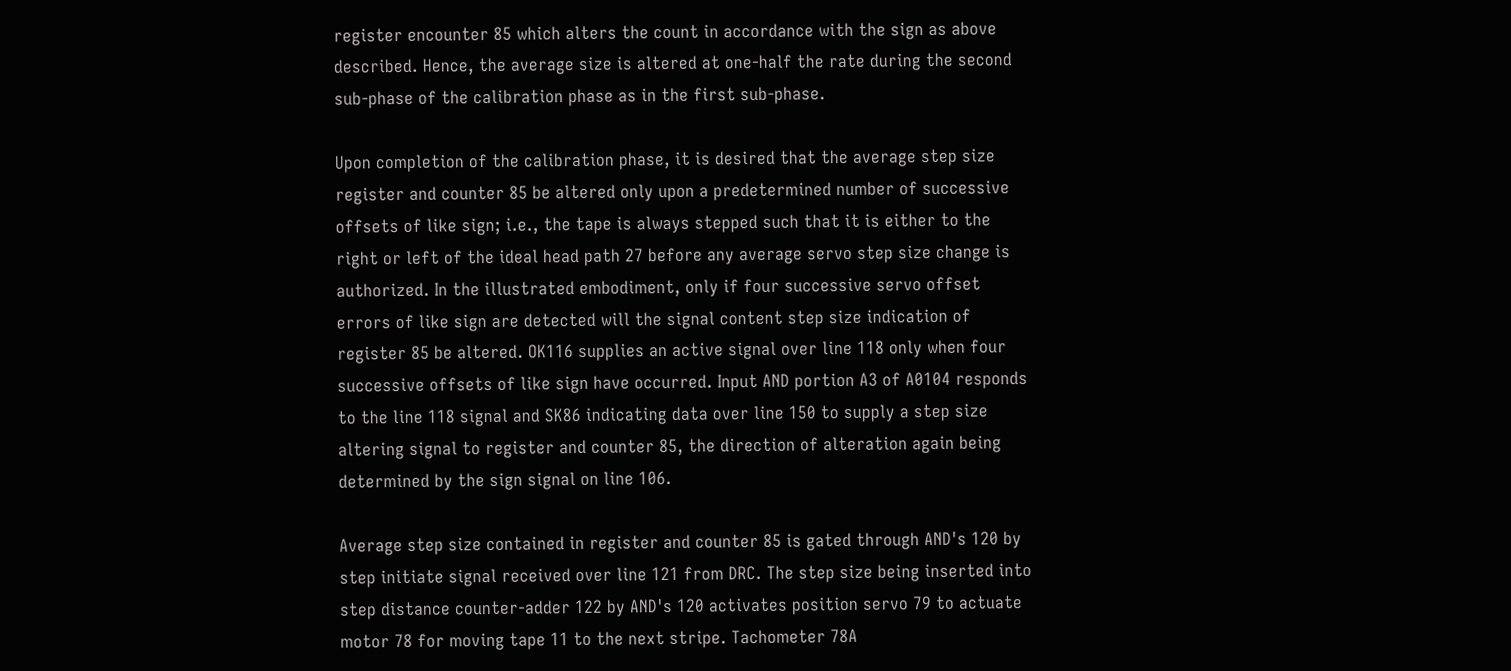register encounter 85 which alters the count in accordance with the sign as above described. Hence, the average size is altered at one-half the rate during the second sub-phase of the calibration phase as in the first sub-phase.

Upon completion of the calibration phase, it is desired that the average step size register and counter 85 be altered only upon a predetermined number of successive offsets of like sign; i.e., the tape is always stepped such that it is either to the right or left of the ideal head path 27 before any average servo step size change is authorized. In the illustrated embodiment, only if four successive servo offset errors of like sign are detected will the signal content step size indication of register 85 be altered. OK116 supplies an active signal over line 118 only when four successive offsets of like sign have occurred. Input AND portion A3 of A0104 responds to the line 118 signal and SK86 indicating data over line 150 to supply a step size altering signal to register and counter 85, the direction of alteration again being determined by the sign signal on line 106.

Average step size contained in register and counter 85 is gated through AND's 120 by step initiate signal received over line 121 from DRC. The step size being inserted into step distance counter-adder 122 by AND's 120 activates position servo 79 to actuate motor 78 for moving tape 11 to the next stripe. Tachometer 78A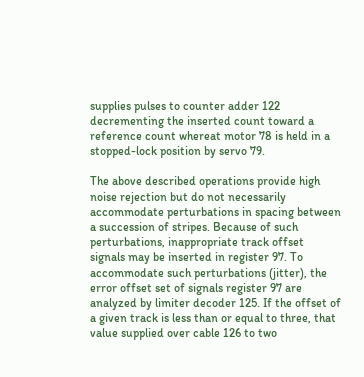supplies pulses to counter adder 122 decrementing the inserted count toward a reference count whereat motor 78 is held in a stopped-lock position by servo 79.

The above described operations provide high noise rejection but do not necessarily accommodate perturbations in spacing between a succession of stripes. Because of such perturbations, inappropriate track offset signals may be inserted in register 97. To accommodate such perturbations (jitter), the error offset set of signals register 97 are analyzed by limiter decoder 125. If the offset of a given track is less than or equal to three, that value supplied over cable 126 to two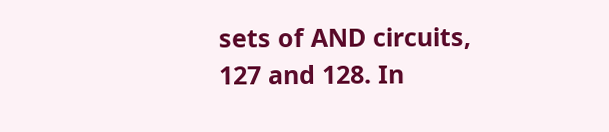sets of AND circuits, 127 and 128. In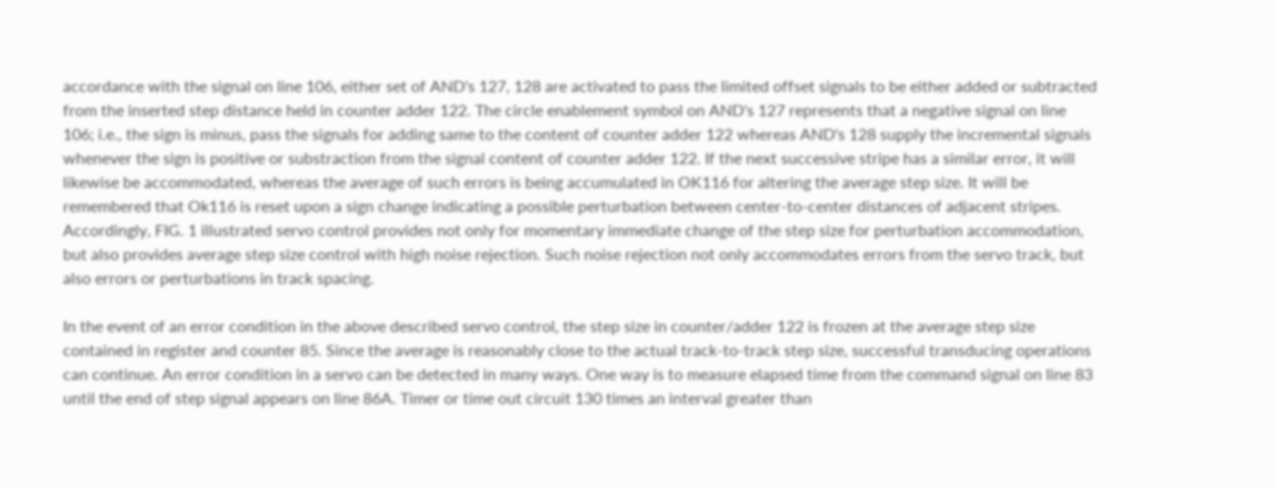accordance with the signal on line 106, either set of AND's 127, 128 are activated to pass the limited offset signals to be either added or subtracted from the inserted step distance held in counter adder 122. The circle enablement symbol on AND's 127 represents that a negative signal on line 106; i.e., the sign is minus, pass the signals for adding same to the content of counter adder 122 whereas AND's 128 supply the incremental signals whenever the sign is positive or substraction from the signal content of counter adder 122. If the next successive stripe has a similar error, it will likewise be accommodated, whereas the average of such errors is being accumulated in OK116 for altering the average step size. It will be remembered that Ok116 is reset upon a sign change indicating a possible perturbation between center-to-center distances of adjacent stripes. Accordingly, FIG. 1 illustrated servo control provides not only for momentary immediate change of the step size for perturbation accommodation, but also provides average step size control with high noise rejection. Such noise rejection not only accommodates errors from the servo track, but also errors or perturbations in track spacing.

In the event of an error condition in the above described servo control, the step size in counter/adder 122 is frozen at the average step size contained in register and counter 85. Since the average is reasonably close to the actual track-to-track step size, successful transducing operations can continue. An error condition in a servo can be detected in many ways. One way is to measure elapsed time from the command signal on line 83 until the end of step signal appears on line 86A. Timer or time out circuit 130 times an interval greater than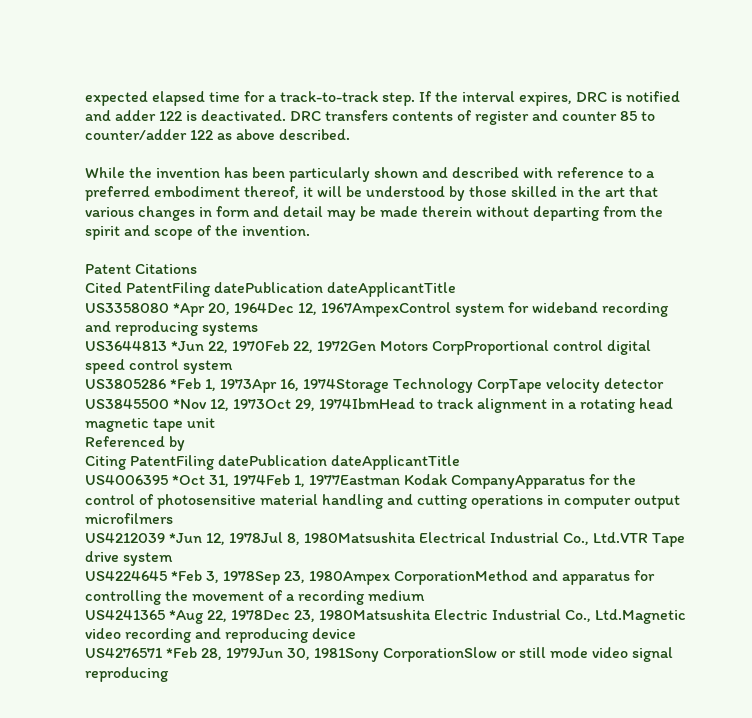expected elapsed time for a track-to-track step. If the interval expires, DRC is notified and adder 122 is deactivated. DRC transfers contents of register and counter 85 to counter/adder 122 as above described.

While the invention has been particularly shown and described with reference to a preferred embodiment thereof, it will be understood by those skilled in the art that various changes in form and detail may be made therein without departing from the spirit and scope of the invention.

Patent Citations
Cited PatentFiling datePublication dateApplicantTitle
US3358080 *Apr 20, 1964Dec 12, 1967AmpexControl system for wideband recording and reproducing systems
US3644813 *Jun 22, 1970Feb 22, 1972Gen Motors CorpProportional control digital speed control system
US3805286 *Feb 1, 1973Apr 16, 1974Storage Technology CorpTape velocity detector
US3845500 *Nov 12, 1973Oct 29, 1974IbmHead to track alignment in a rotating head magnetic tape unit
Referenced by
Citing PatentFiling datePublication dateApplicantTitle
US4006395 *Oct 31, 1974Feb 1, 1977Eastman Kodak CompanyApparatus for the control of photosensitive material handling and cutting operations in computer output microfilmers
US4212039 *Jun 12, 1978Jul 8, 1980Matsushita Electrical Industrial Co., Ltd.VTR Tape drive system
US4224645 *Feb 3, 1978Sep 23, 1980Ampex CorporationMethod and apparatus for controlling the movement of a recording medium
US4241365 *Aug 22, 1978Dec 23, 1980Matsushita Electric Industrial Co., Ltd.Magnetic video recording and reproducing device
US4276571 *Feb 28, 1979Jun 30, 1981Sony CorporationSlow or still mode video signal reproducing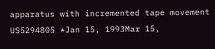apparatus with incremented tape movement
US5294805 *Jan 15, 1993Mar 15,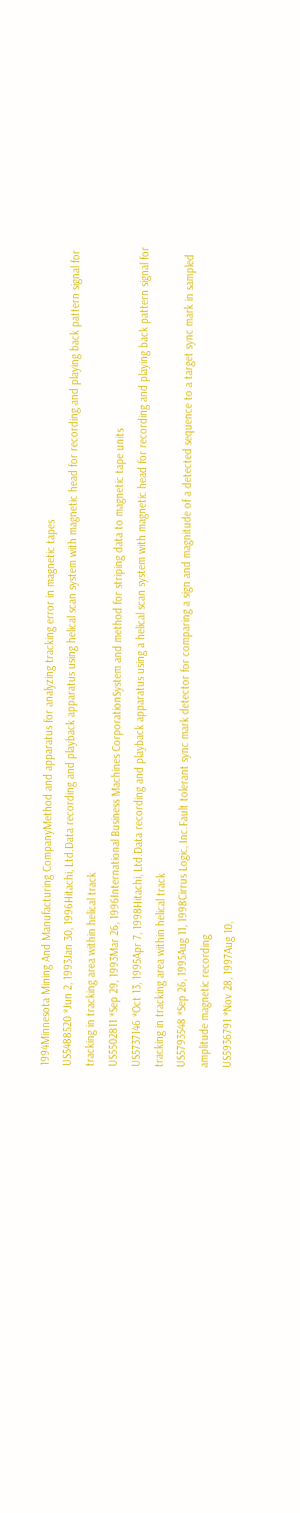1994Minnesota Mining And Manufacturing CompanyMethod and apparatus for analyzing tracking error in magnetic tapes
US5488520 *Jun 2, 1993Jan 30, 1996Hitachi, Ltd.Data recording and playback apparatus using helical scan system with magnetic head for recording and playing back pattern signal for tracking in tracking area within helical track
US5502811 *Sep 29, 1993Mar 26, 1996International Business Machines CorporationSystem and method for striping data to magnetic tape units
US5737146 *Oct 13, 1995Apr 7, 1998Hitachi, Ltd.Data recording and playback apparatus using a helical scan system with magnetic head for recording and playing back pattern signal for tracking in tracking area within helical track
US5793548 *Sep 26, 1995Aug 11, 1998Cirrus Logic, Inc.Fault tolerant sync mark detector for comparing a sign and magnitude of a detected sequence to a target sync mark in sampled amplitude magnetic recording
US5936791 *Nov 28, 1997Aug 10,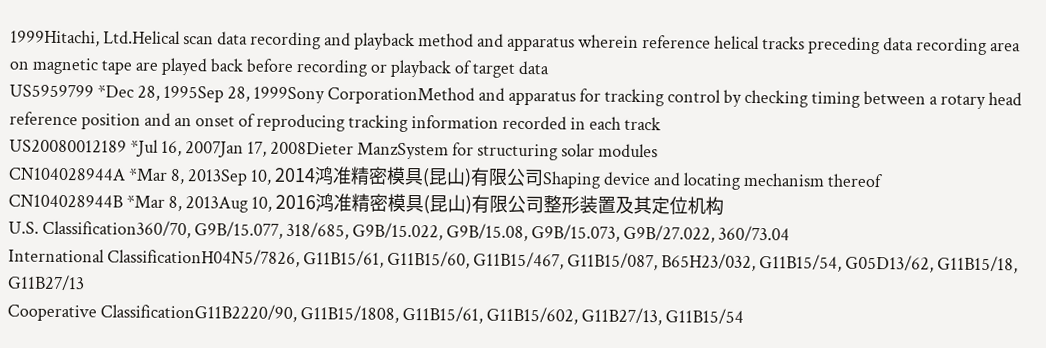1999Hitachi, Ltd.Helical scan data recording and playback method and apparatus wherein reference helical tracks preceding data recording area on magnetic tape are played back before recording or playback of target data
US5959799 *Dec 28, 1995Sep 28, 1999Sony CorporationMethod and apparatus for tracking control by checking timing between a rotary head reference position and an onset of reproducing tracking information recorded in each track
US20080012189 *Jul 16, 2007Jan 17, 2008Dieter ManzSystem for structuring solar modules
CN104028944A *Mar 8, 2013Sep 10, 2014鸿准精密模具(昆山)有限公司Shaping device and locating mechanism thereof
CN104028944B *Mar 8, 2013Aug 10, 2016鸿准精密模具(昆山)有限公司整形装置及其定位机构
U.S. Classification360/70, G9B/15.077, 318/685, G9B/15.022, G9B/15.08, G9B/15.073, G9B/27.022, 360/73.04
International ClassificationH04N5/7826, G11B15/61, G11B15/60, G11B15/467, G11B15/087, B65H23/032, G11B15/54, G05D13/62, G11B15/18, G11B27/13
Cooperative ClassificationG11B2220/90, G11B15/1808, G11B15/61, G11B15/602, G11B27/13, G11B15/54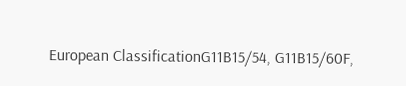European ClassificationG11B15/54, G11B15/60F,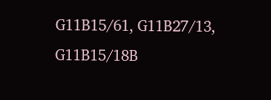G11B15/61, G11B27/13, G11B15/18B